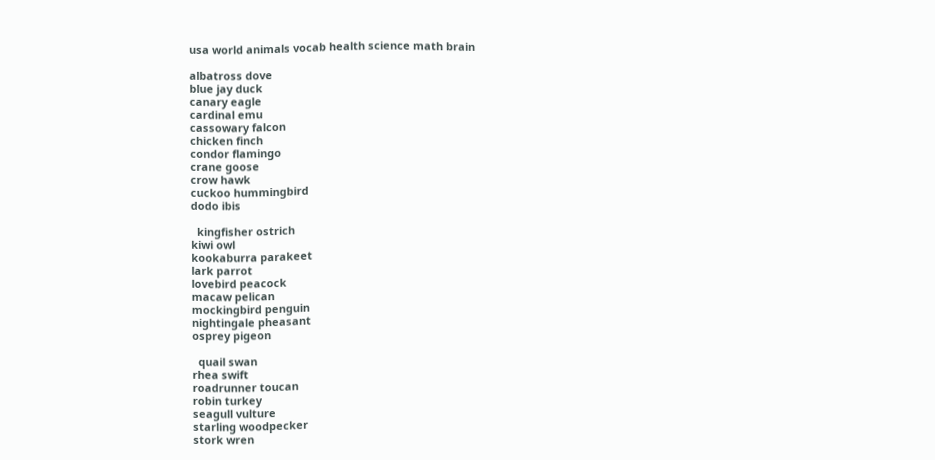usa world animals vocab health science math brain

albatross dove
blue jay duck
canary eagle
cardinal emu
cassowary falcon
chicken finch
condor flamingo
crane goose
crow hawk
cuckoo hummingbird
dodo ibis

  kingfisher ostrich
kiwi owl
kookaburra parakeet
lark parrot
lovebird peacock
macaw pelican
mockingbird penguin
nightingale pheasant
osprey pigeon

  quail swan
rhea swift
roadrunner toucan
robin turkey
seagull vulture
starling woodpecker
stork wren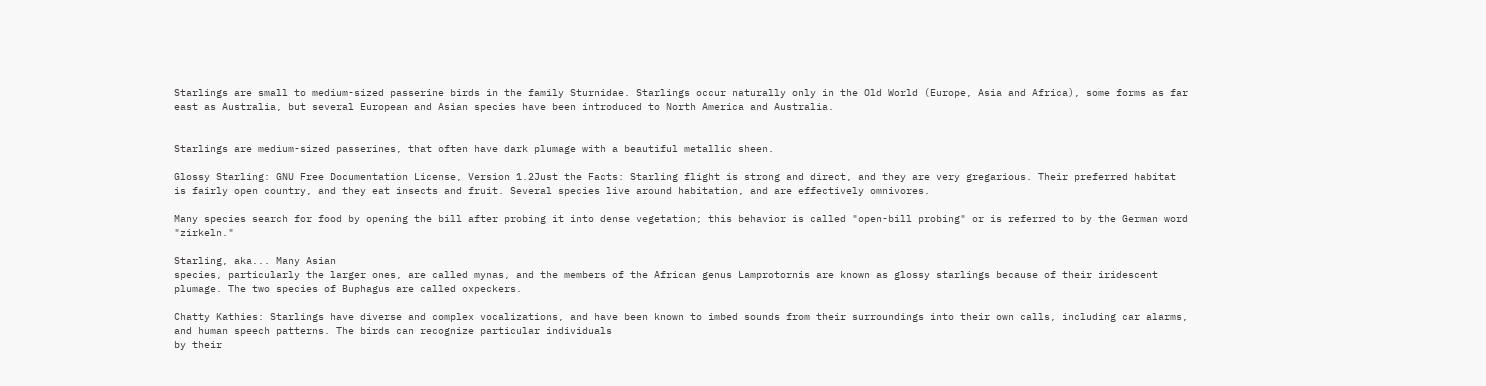Starlings are small to medium-sized passerine birds in the family Sturnidae. Starlings occur naturally only in the Old World (Europe, Asia and Africa), some forms as far east as Australia, but several European and Asian species have been introduced to North America and Australia.


Starlings are medium-sized passerines, that often have dark plumage with a beautiful metallic sheen.

Glossy Starling: GNU Free Documentation License, Version 1.2Just the Facts: Starling flight is strong and direct, and they are very gregarious. Their preferred habitat is fairly open country, and they eat insects and fruit. Several species live around habitation, and are effectively omnivores.

Many species search for food by opening the bill after probing it into dense vegetation; this behavior is called "open-bill probing" or is referred to by the German word "zirkeln."

Starling, aka... Many Asian
species, particularly the larger ones, are called mynas, and the members of the African genus Lamprotornis are known as glossy starlings because of their iridescent plumage. The two species of Buphagus are called oxpeckers.

Chatty Kathies: Starlings have diverse and complex vocalizations, and have been known to imbed sounds from their surroundings into their own calls, including car alarms, and human speech patterns. The birds can recognize particular individuals
by their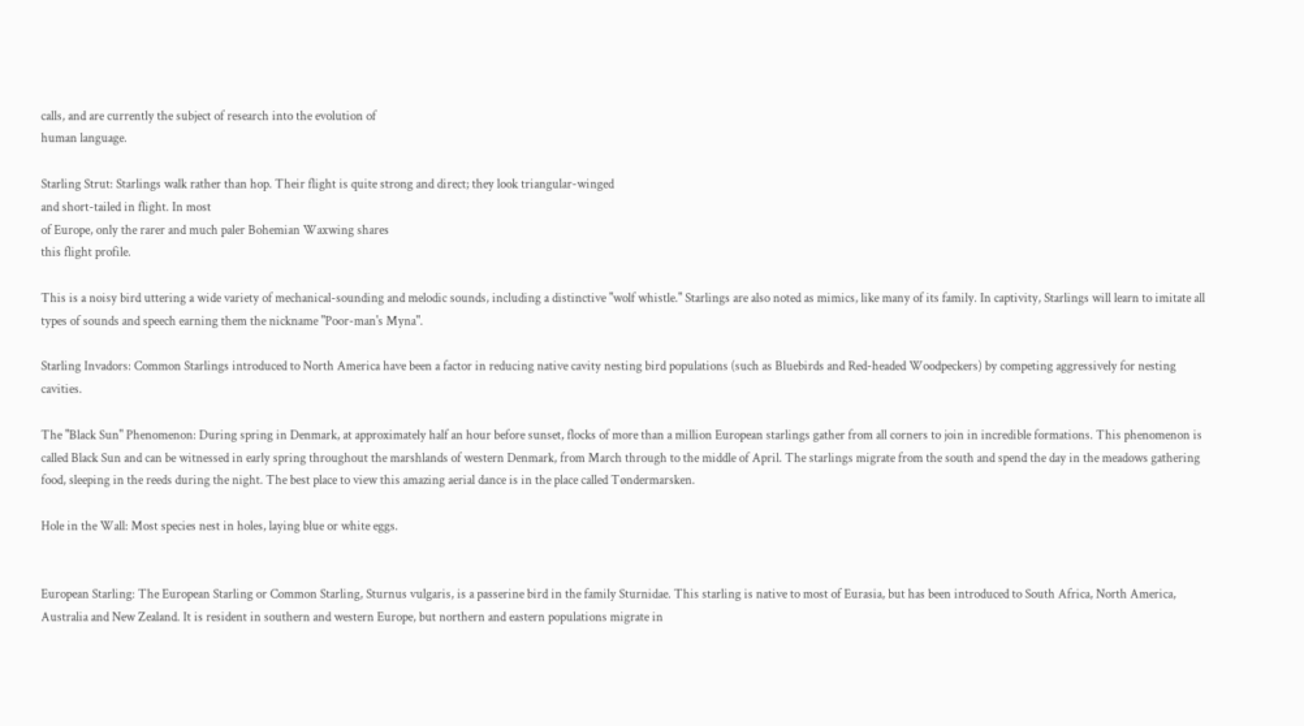calls, and are currently the subject of research into the evolution of
human language.

Starling Strut: Starlings walk rather than hop. Their flight is quite strong and direct; they look triangular-winged
and short-tailed in flight. In most
of Europe, only the rarer and much paler Bohemian Waxwing shares
this flight profile.

This is a noisy bird uttering a wide variety of mechanical-sounding and melodic sounds, including a distinctive "wolf whistle." Starlings are also noted as mimics, like many of its family. In captivity, Starlings will learn to imitate all types of sounds and speech earning them the nickname "Poor-man's Myna".

Starling Invadors: Common Starlings introduced to North America have been a factor in reducing native cavity nesting bird populations (such as Bluebirds and Red-headed Woodpeckers) by competing aggressively for nesting cavities.

The "Black Sun" Phenomenon: During spring in Denmark, at approximately half an hour before sunset, flocks of more than a million European starlings gather from all corners to join in incredible formations. This phenomenon is called Black Sun and can be witnessed in early spring throughout the marshlands of western Denmark, from March through to the middle of April. The starlings migrate from the south and spend the day in the meadows gathering food, sleeping in the reeds during the night. The best place to view this amazing aerial dance is in the place called Tøndermarsken.

Hole in the Wall: Most species nest in holes, laying blue or white eggs.


European Starling: The European Starling or Common Starling, Sturnus vulgaris, is a passerine bird in the family Sturnidae. This starling is native to most of Eurasia, but has been introduced to South Africa, North America, Australia and New Zealand. It is resident in southern and western Europe, but northern and eastern populations migrate in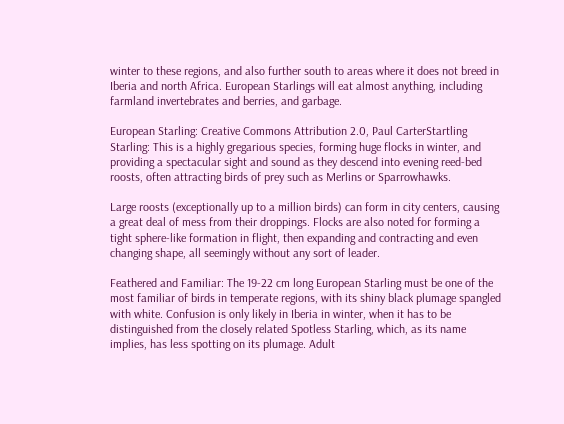winter to these regions, and also further south to areas where it does not breed in Iberia and north Africa. European Starlings will eat almost anything, including farmland invertebrates and berries, and garbage.

European Starling: Creative Commons Attribution 2.0, Paul CarterStartling Starling: This is a highly gregarious species, forming huge flocks in winter, and providing a spectacular sight and sound as they descend into evening reed-bed roosts, often attracting birds of prey such as Merlins or Sparrowhawks.

Large roosts (exceptionally up to a million birds) can form in city centers, causing a great deal of mess from their droppings. Flocks are also noted for forming a tight sphere-like formation in flight, then expanding and contracting and even changing shape, all seemingly without any sort of leader.

Feathered and Familiar: The 19-22 cm long European Starling must be one of the most familiar of birds in temperate regions, with its shiny black plumage spangled with white. Confusion is only likely in Iberia in winter, when it has to be distinguished from the closely related Spotless Starling, which, as its name implies, has less spotting on its plumage. Adult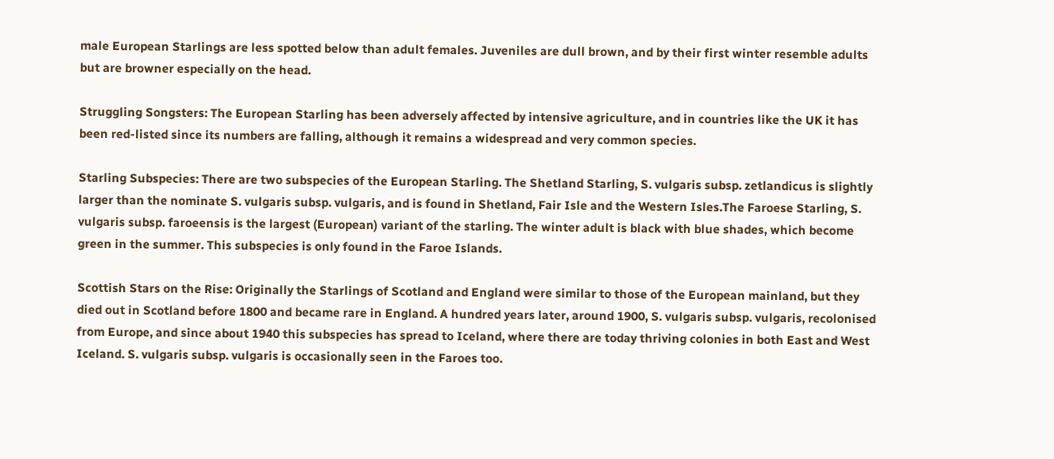male European Starlings are less spotted below than adult females. Juveniles are dull brown, and by their first winter resemble adults but are browner especially on the head.

Struggling Songsters: The European Starling has been adversely affected by intensive agriculture, and in countries like the UK it has been red-listed since its numbers are falling, although it remains a widespread and very common species.

Starling Subspecies: There are two subspecies of the European Starling. The Shetland Starling, S. vulgaris subsp. zetlandicus is slightly larger than the nominate S. vulgaris subsp. vulgaris, and is found in Shetland, Fair Isle and the Western Isles.The Faroese Starling, S. vulgaris subsp. faroeensis is the largest (European) variant of the starling. The winter adult is black with blue shades, which become green in the summer. This subspecies is only found in the Faroe Islands.

Scottish Stars on the Rise: Originally the Starlings of Scotland and England were similar to those of the European mainland, but they died out in Scotland before 1800 and became rare in England. A hundred years later, around 1900, S. vulgaris subsp. vulgaris, recolonised from Europe, and since about 1940 this subspecies has spread to Iceland, where there are today thriving colonies in both East and West Iceland. S. vulgaris subsp. vulgaris is occasionally seen in the Faroes too.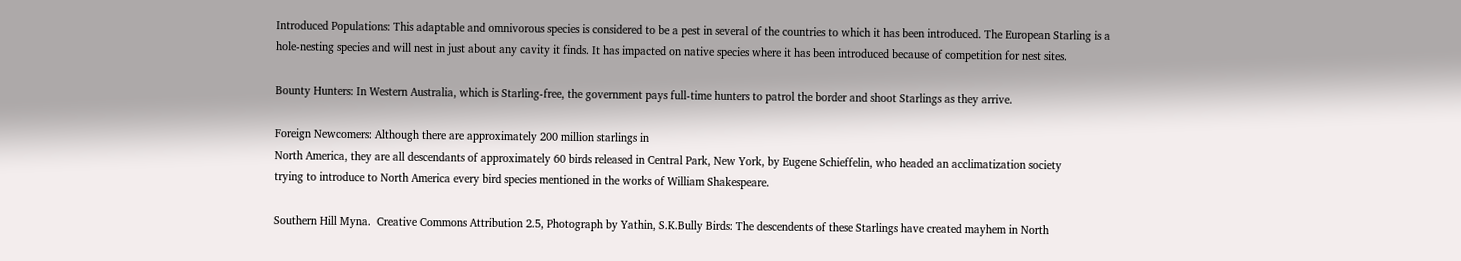Introduced Populations: This adaptable and omnivorous species is considered to be a pest in several of the countries to which it has been introduced. The European Starling is a hole-nesting species and will nest in just about any cavity it finds. It has impacted on native species where it has been introduced because of competition for nest sites.

Bounty Hunters: In Western Australia, which is Starling-free, the government pays full-time hunters to patrol the border and shoot Starlings as they arrive.

Foreign Newcomers: Although there are approximately 200 million starlings in
North America, they are all descendants of approximately 60 birds released in Central Park, New York, by Eugene Schieffelin, who headed an acclimatization society
trying to introduce to North America every bird species mentioned in the works of William Shakespeare.

Southern Hill Myna.  Creative Commons Attribution 2.5, Photograph by Yathin, S.K.Bully Birds: The descendents of these Starlings have created mayhem in North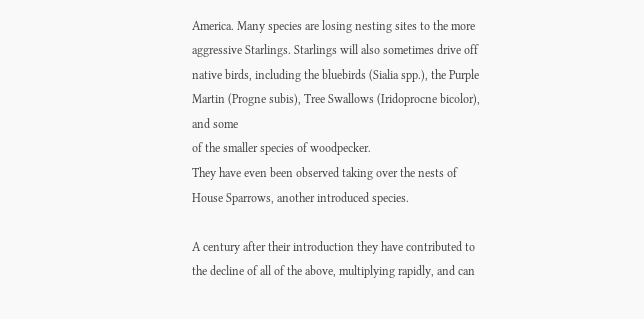America. Many species are losing nesting sites to the more aggressive Starlings. Starlings will also sometimes drive off native birds, including the bluebirds (Sialia spp.), the Purple Martin (Progne subis), Tree Swallows (Iridoprocne bicolor), and some
of the smaller species of woodpecker.
They have even been observed taking over the nests of House Sparrows, another introduced species.

A century after their introduction they have contributed to the decline of all of the above, multiplying rapidly, and can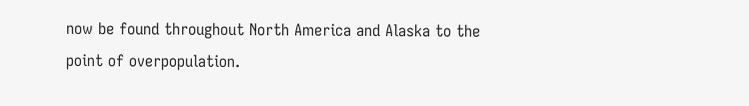now be found throughout North America and Alaska to the point of overpopulation.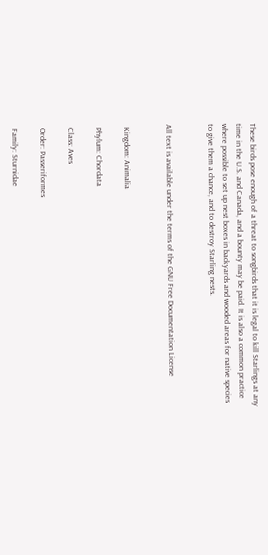These birds pose enough of a threat to songbirds that it is legal to kill Starlings at any time in the U.S. and Canada, and a bounty may be paid. It is also a common practice where possible to set up nest boxes in backyards and wooded areas for native species to give them a chance, and to destroy Starling nests.


All text is available under the terms of the GNU Free Documentation License


 Kingdom: Animalia

 Phylum: Chordata

 Class: Aves

 Order: Passeriformes

 Family: Sturnidae